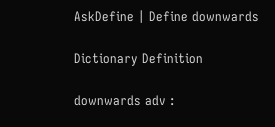AskDefine | Define downwards

Dictionary Definition

downwards adv :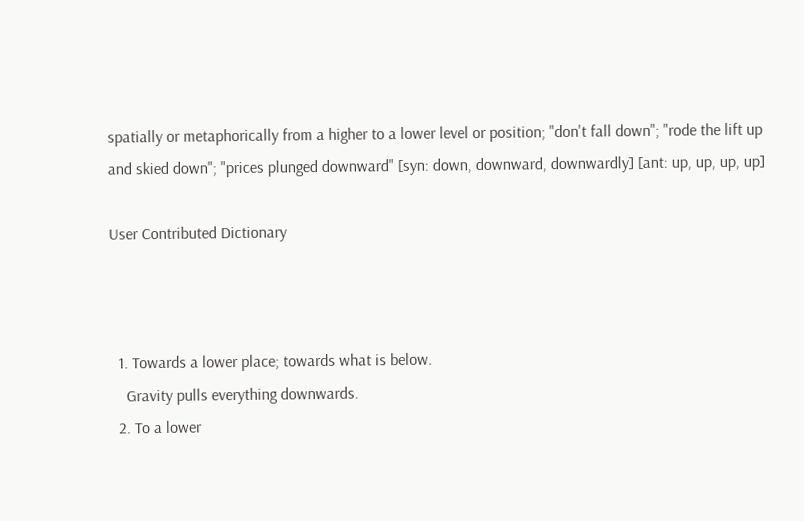spatially or metaphorically from a higher to a lower level or position; "don't fall down"; "rode the lift up and skied down"; "prices plunged downward" [syn: down, downward, downwardly] [ant: up, up, up, up]

User Contributed Dictionary



  1. Towards a lower place; towards what is below.
    Gravity pulls everything downwards.
  2. To a lower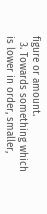figure or amount.
  3. Towards something which is lower in order, smaller,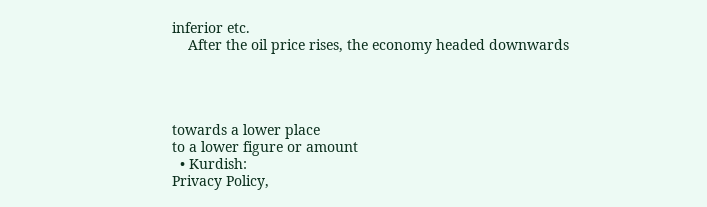inferior etc.
    After the oil price rises, the economy headed downwards




towards a lower place
to a lower figure or amount
  • Kurdish:
Privacy Policy,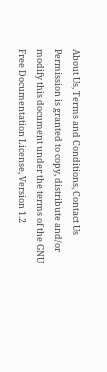About Us, Terms and Conditions, Contact Us
Permission is granted to copy, distribute and/or modify this document under the terms of the GNU Free Documentation License, Version 1.2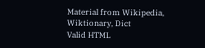Material from Wikipedia, Wiktionary, Dict
Valid HTML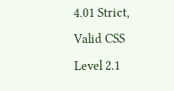4.01 Strict, Valid CSS Level 2.1